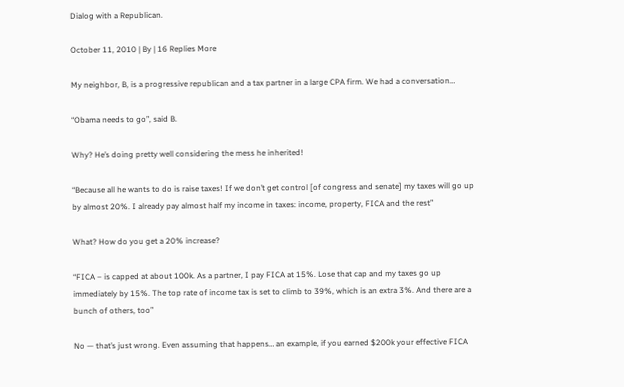Dialog with a Republican.

October 11, 2010 | By | 16 Replies More

My neighbor, B, is a progressive republican and a tax partner in a large CPA firm. We had a conversation…

“Obama needs to go”, said B.

Why? He’s doing pretty well considering the mess he inherited!

“Because all he wants to do is raise taxes! If we don’t get control [of congress and senate] my taxes will go up by almost 20%. I already pay almost half my income in taxes: income, property, FICA and the rest”

What? How do you get a 20% increase?

“FICA – is capped at about 100k. As a partner, I pay FICA at 15%. Lose that cap and my taxes go up immediately by 15%. The top rate of income tax is set to climb to 39%, which is an extra 3%. And there are a bunch of others, too”

No — that’s just wrong. Even assuming that happens… an example, if you earned $200k your effective FICA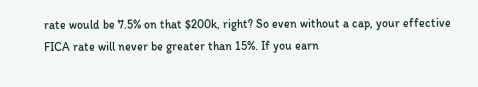rate would be 7.5% on that $200k, right? So even without a cap, your effective FICA rate will never be greater than 15%. If you earn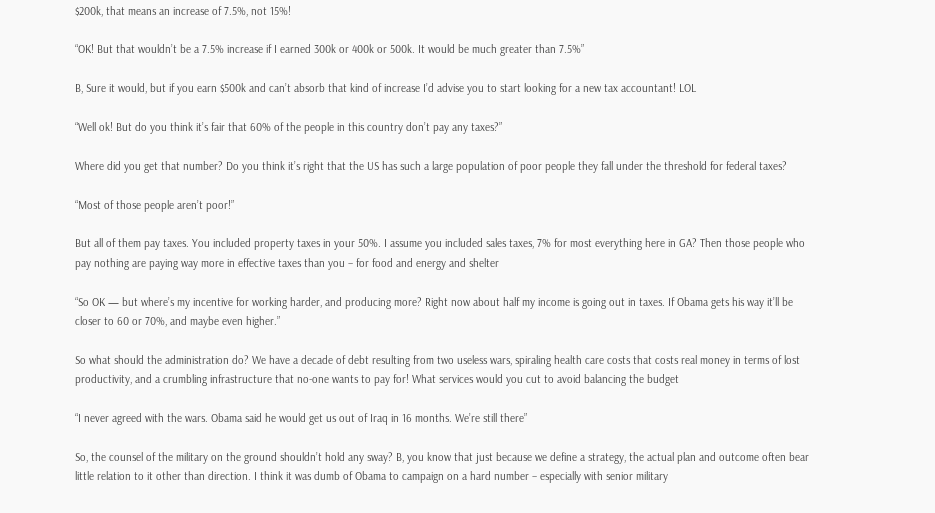$200k, that means an increase of 7.5%, not 15%!

“OK! But that wouldn’t be a 7.5% increase if I earned 300k or 400k or 500k. It would be much greater than 7.5%”

B, Sure it would, but if you earn $500k and can’t absorb that kind of increase I’d advise you to start looking for a new tax accountant! LOL

“Well ok! But do you think it’s fair that 60% of the people in this country don’t pay any taxes?”

Where did you get that number? Do you think it’s right that the US has such a large population of poor people they fall under the threshold for federal taxes?

“Most of those people aren’t poor!”

But all of them pay taxes. You included property taxes in your 50%. I assume you included sales taxes, 7% for most everything here in GA? Then those people who pay nothing are paying way more in effective taxes than you – for food and energy and shelter

“So OK — but where’s my incentive for working harder, and producing more? Right now about half my income is going out in taxes. If Obama gets his way it’ll be closer to 60 or 70%, and maybe even higher.”

So what should the administration do? We have a decade of debt resulting from two useless wars, spiraling health care costs that costs real money in terms of lost productivity, and a crumbling infrastructure that no-one wants to pay for! What services would you cut to avoid balancing the budget

“I never agreed with the wars. Obama said he would get us out of Iraq in 16 months. We’re still there”

So, the counsel of the military on the ground shouldn’t hold any sway? B, you know that just because we define a strategy, the actual plan and outcome often bear little relation to it other than direction. I think it was dumb of Obama to campaign on a hard number – especially with senior military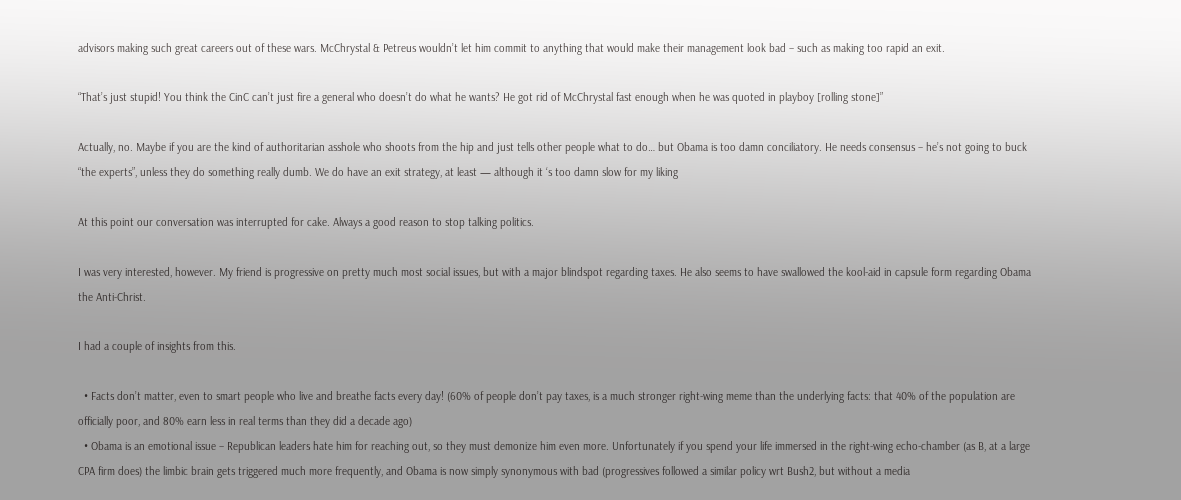advisors making such great careers out of these wars. McChrystal & Petreus wouldn’t let him commit to anything that would make their management look bad – such as making too rapid an exit.

“That’s just stupid! You think the CinC can’t just fire a general who doesn’t do what he wants? He got rid of McChrystal fast enough when he was quoted in playboy [rolling stone]”

Actually, no. Maybe if you are the kind of authoritarian asshole who shoots from the hip and just tells other people what to do… but Obama is too damn conciliatory. He needs consensus – he’s not going to buck “the experts”, unless they do something really dumb. We do have an exit strategy, at least — although it ‘s too damn slow for my liking

At this point our conversation was interrupted for cake. Always a good reason to stop talking politics.

I was very interested, however. My friend is progressive on pretty much most social issues, but with a major blindspot regarding taxes. He also seems to have swallowed the kool-aid in capsule form regarding Obama the Anti-Christ.

I had a couple of insights from this.

  • Facts don’t matter, even to smart people who live and breathe facts every day! (60% of people don’t pay taxes, is a much stronger right-wing meme than the underlying facts: that 40% of the population are officially poor, and 80% earn less in real terms than they did a decade ago)
  • Obama is an emotional issue – Republican leaders hate him for reaching out, so they must demonize him even more. Unfortunately if you spend your life immersed in the right-wing echo-chamber (as B, at a large CPA firm does) the limbic brain gets triggered much more frequently, and Obama is now simply synonymous with bad (progressives followed a similar policy wrt Bush2, but without a media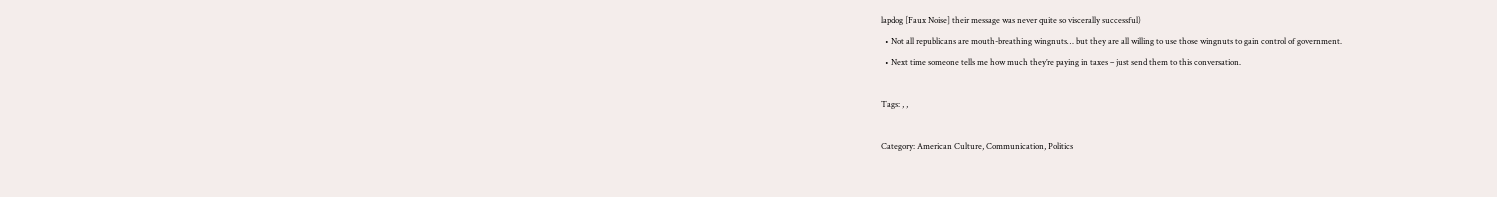lapdog [Faux Noise] their message was never quite so viscerally successful)
  • Not all republicans are mouth-breathing wingnuts… but they are all willing to use those wingnuts to gain control of government.
  • Next time someone tells me how much they’re paying in taxes – just send them to this conversation.

Tags: , ,

Category: American Culture, Communication, Politics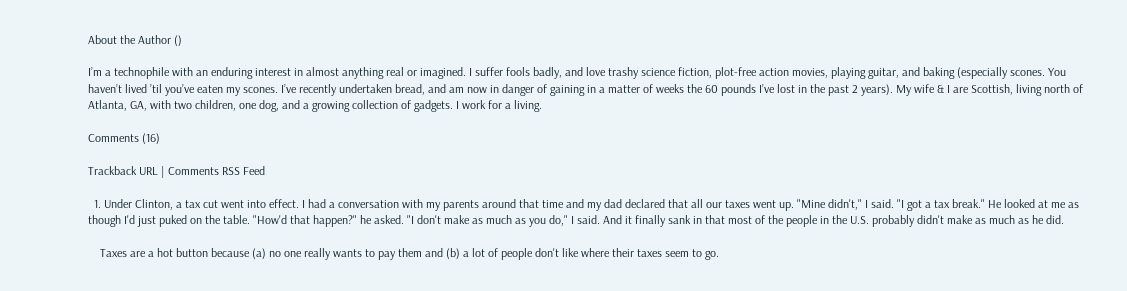About the Author ()

I’m a technophile with an enduring interest in almost anything real or imagined. I suffer fools badly, and love trashy science fiction, plot-free action movies, playing guitar, and baking (especially scones. You haven’t lived ’til you’ve eaten my scones. I’ve recently undertaken bread, and am now in danger of gaining in a matter of weeks the 60 pounds I’ve lost in the past 2 years). My wife & I are Scottish, living north of Atlanta, GA, with two children, one dog, and a growing collection of gadgets. I work for a living.

Comments (16)

Trackback URL | Comments RSS Feed

  1. Under Clinton, a tax cut went into effect. I had a conversation with my parents around that time and my dad declared that all our taxes went up. "Mine didn't," I said. "I got a tax break." He looked at me as though I'd just puked on the table. "How'd that happen?" he asked. "I don't make as much as you do," I said. And it finally sank in that most of the people in the U.S. probably didn't make as much as he did.

    Taxes are a hot button because (a) no one really wants to pay them and (b) a lot of people don't like where their taxes seem to go.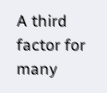A third factor for many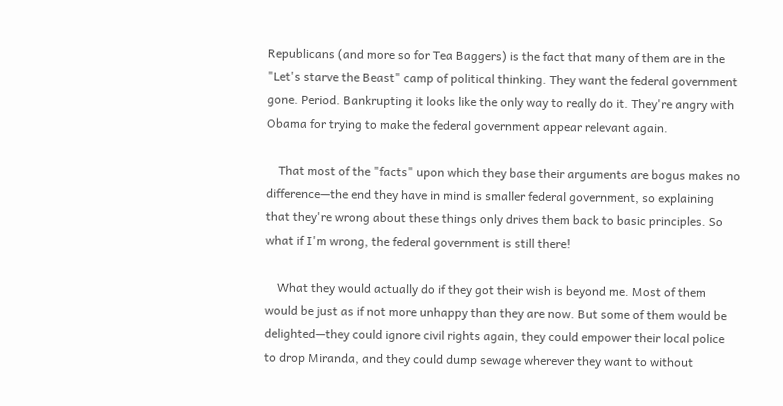Republicans (and more so for Tea Baggers) is the fact that many of them are in the "Let's starve the Beast" camp of political thinking. They want the federal government gone. Period. Bankrupting it looks like the only way to really do it. They're angry with Obama for trying to make the federal government appear relevant again.

    That most of the "facts" upon which they base their arguments are bogus makes no difference—the end they have in mind is smaller federal government, so explaining that they're wrong about these things only drives them back to basic principles. So what if I'm wrong, the federal government is still there!

    What they would actually do if they got their wish is beyond me. Most of them would be just as if not more unhappy than they are now. But some of them would be delighted—they could ignore civil rights again, they could empower their local police to drop Miranda, and they could dump sewage wherever they want to without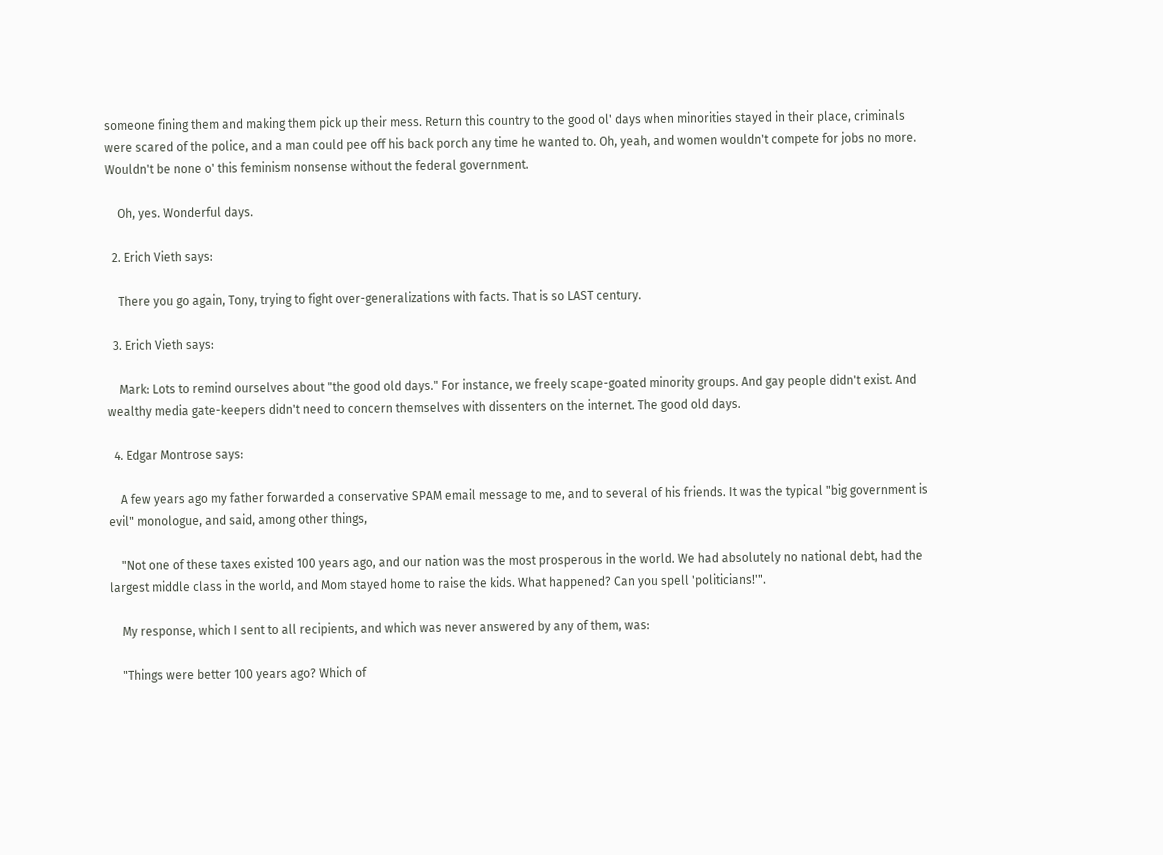someone fining them and making them pick up their mess. Return this country to the good ol' days when minorities stayed in their place, criminals were scared of the police, and a man could pee off his back porch any time he wanted to. Oh, yeah, and women wouldn't compete for jobs no more. Wouldn't be none o' this feminism nonsense without the federal government.

    Oh, yes. Wonderful days.

  2. Erich Vieth says:

    There you go again, Tony, trying to fight over-generalizations with facts. That is so LAST century.

  3. Erich Vieth says:

    Mark: Lots to remind ourselves about "the good old days." For instance, we freely scape-goated minority groups. And gay people didn't exist. And wealthy media gate-keepers didn't need to concern themselves with dissenters on the internet. The good old days.

  4. Edgar Montrose says:

    A few years ago my father forwarded a conservative SPAM email message to me, and to several of his friends. It was the typical "big government is evil" monologue, and said, among other things,

    "Not one of these taxes existed 100 years ago, and our nation was the most prosperous in the world. We had absolutely no national debt, had the largest middle class in the world, and Mom stayed home to raise the kids. What happened? Can you spell 'politicians!'".

    My response, which I sent to all recipients, and which was never answered by any of them, was:

    "Things were better 100 years ago? Which of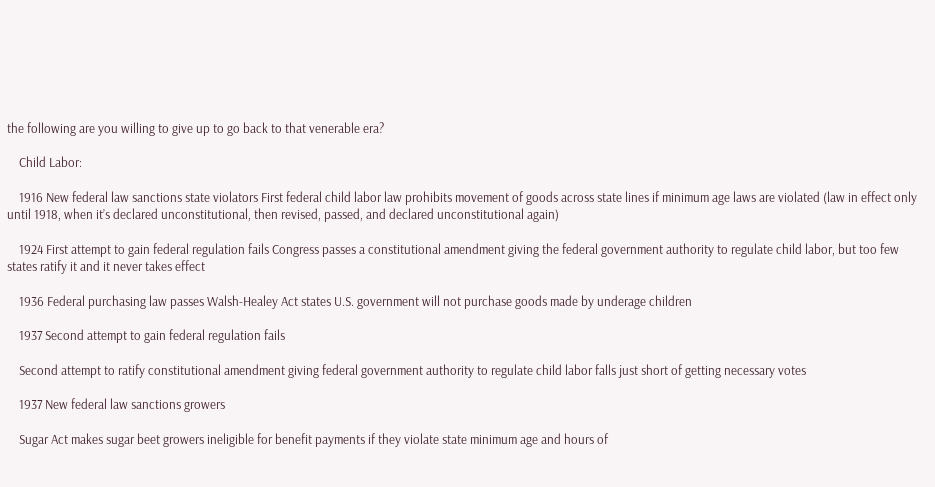the following are you willing to give up to go back to that venerable era?

    Child Labor:

    1916 New federal law sanctions state violators First federal child labor law prohibits movement of goods across state lines if minimum age laws are violated (law in effect only until 1918, when it’s declared unconstitutional, then revised, passed, and declared unconstitutional again)

    1924 First attempt to gain federal regulation fails Congress passes a constitutional amendment giving the federal government authority to regulate child labor, but too few states ratify it and it never takes effect

    1936 Federal purchasing law passes Walsh-Healey Act states U.S. government will not purchase goods made by underage children

    1937 Second attempt to gain federal regulation fails

    Second attempt to ratify constitutional amendment giving federal government authority to regulate child labor falls just short of getting necessary votes

    1937 New federal law sanctions growers

    Sugar Act makes sugar beet growers ineligible for benefit payments if they violate state minimum age and hours of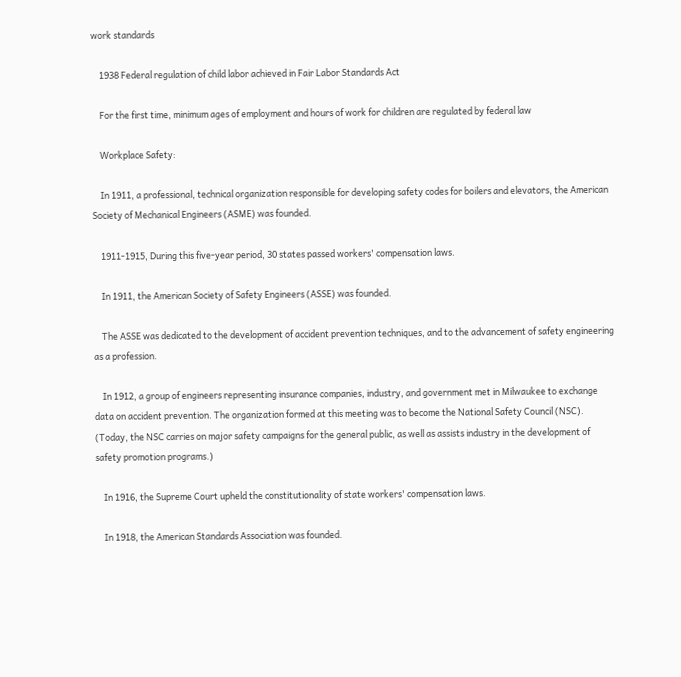work standards

    1938 Federal regulation of child labor achieved in Fair Labor Standards Act

    For the first time, minimum ages of employment and hours of work for children are regulated by federal law

    Workplace Safety:

    In 1911, a professional, technical organization responsible for developing safety codes for boilers and elevators, the American Society of Mechanical Engineers (ASME) was founded.

    1911-1915, During this five-year period, 30 states passed workers' compensation laws.

    In 1911, the American Society of Safety Engineers (ASSE) was founded.

    The ASSE was dedicated to the development of accident prevention techniques, and to the advancement of safety engineering as a profession.

    In 1912, a group of engineers representing insurance companies, industry, and government met in Milwaukee to exchange data on accident prevention. The organization formed at this meeting was to become the National Safety Council (NSC). (Today, the NSC carries on major safety campaigns for the general public, as well as assists industry in the development of safety promotion programs.)

    In 1916, the Supreme Court upheld the constitutionality of state workers' compensation laws.

    In 1918, the American Standards Association was founded.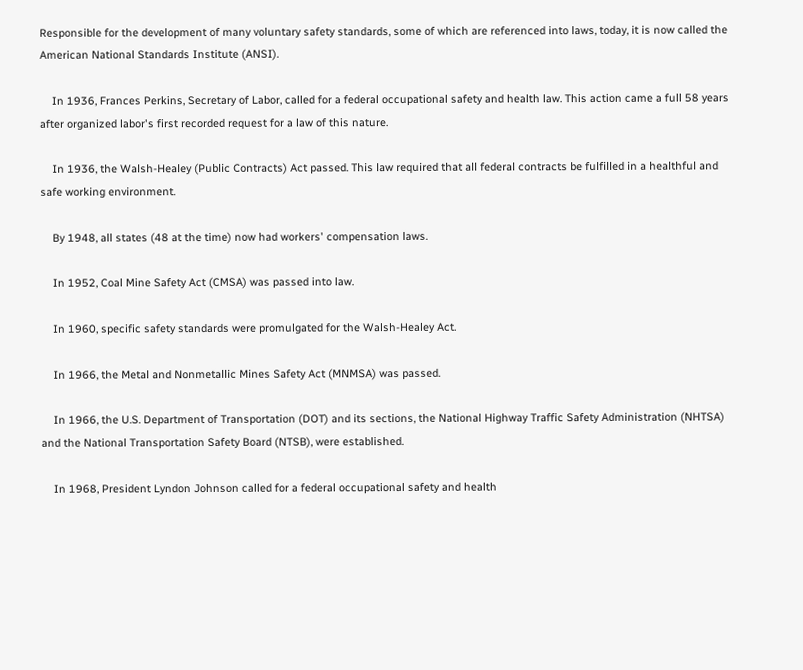Responsible for the development of many voluntary safety standards, some of which are referenced into laws, today, it is now called the American National Standards Institute (ANSI).

    In 1936, Frances Perkins, Secretary of Labor, called for a federal occupational safety and health law. This action came a full 58 years after organized labor's first recorded request for a law of this nature.

    In 1936, the Walsh-Healey (Public Contracts) Act passed. This law required that all federal contracts be fulfilled in a healthful and safe working environment.

    By 1948, all states (48 at the time) now had workers' compensation laws.

    In 1952, Coal Mine Safety Act (CMSA) was passed into law.

    In 1960, specific safety standards were promulgated for the Walsh-Healey Act.

    In 1966, the Metal and Nonmetallic Mines Safety Act (MNMSA) was passed.

    In 1966, the U.S. Department of Transportation (DOT) and its sections, the National Highway Traffic Safety Administration (NHTSA) and the National Transportation Safety Board (NTSB), were established.

    In 1968, President Lyndon Johnson called for a federal occupational safety and health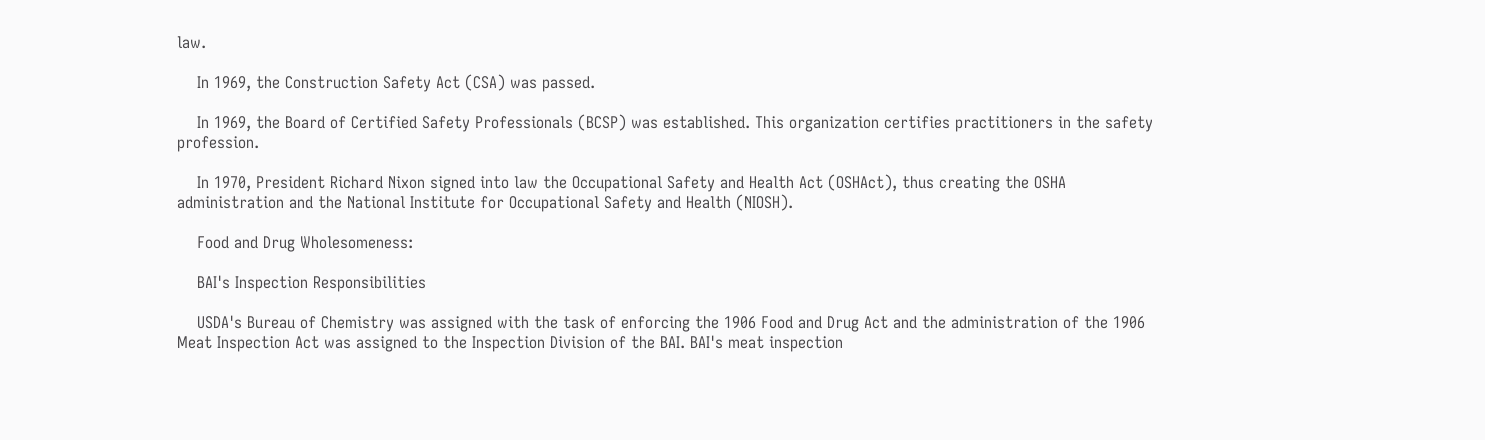law.

    In 1969, the Construction Safety Act (CSA) was passed.

    In 1969, the Board of Certified Safety Professionals (BCSP) was established. This organization certifies practitioners in the safety profession.

    In 1970, President Richard Nixon signed into law the Occupational Safety and Health Act (OSHAct), thus creating the OSHA administration and the National Institute for Occupational Safety and Health (NIOSH).

    Food and Drug Wholesomeness:

    BAI's Inspection Responsibilities

    USDA's Bureau of Chemistry was assigned with the task of enforcing the 1906 Food and Drug Act and the administration of the 1906 Meat Inspection Act was assigned to the Inspection Division of the BAI. BAI's meat inspection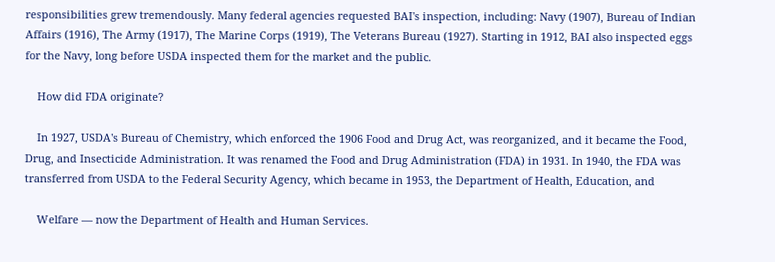responsibilities grew tremendously. Many federal agencies requested BAI's inspection, including: Navy (1907), Bureau of Indian Affairs (1916), The Army (1917), The Marine Corps (1919), The Veterans Bureau (1927). Starting in 1912, BAI also inspected eggs for the Navy, long before USDA inspected them for the market and the public.

    How did FDA originate?

    In 1927, USDA's Bureau of Chemistry, which enforced the 1906 Food and Drug Act, was reorganized, and it became the Food, Drug, and Insecticide Administration. It was renamed the Food and Drug Administration (FDA) in 1931. In 1940, the FDA was transferred from USDA to the Federal Security Agency, which became in 1953, the Department of Health, Education, and

    Welfare — now the Department of Health and Human Services.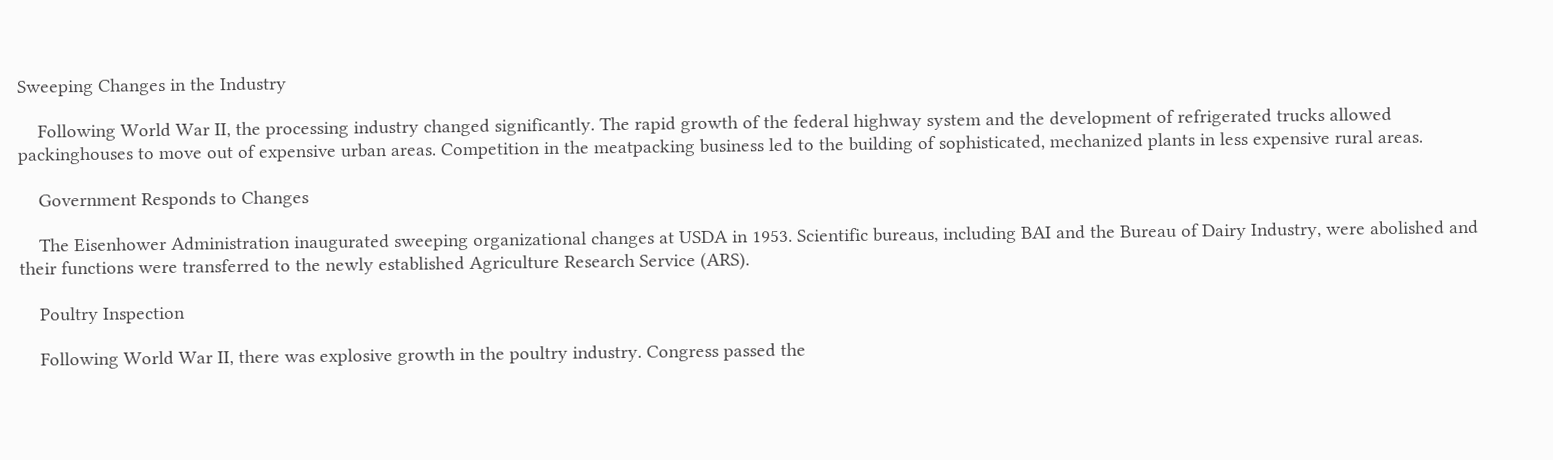Sweeping Changes in the Industry

    Following World War II, the processing industry changed significantly. The rapid growth of the federal highway system and the development of refrigerated trucks allowed packinghouses to move out of expensive urban areas. Competition in the meatpacking business led to the building of sophisticated, mechanized plants in less expensive rural areas.

    Government Responds to Changes

    The Eisenhower Administration inaugurated sweeping organizational changes at USDA in 1953. Scientific bureaus, including BAI and the Bureau of Dairy Industry, were abolished and their functions were transferred to the newly established Agriculture Research Service (ARS).

    Poultry Inspection

    Following World War II, there was explosive growth in the poultry industry. Congress passed the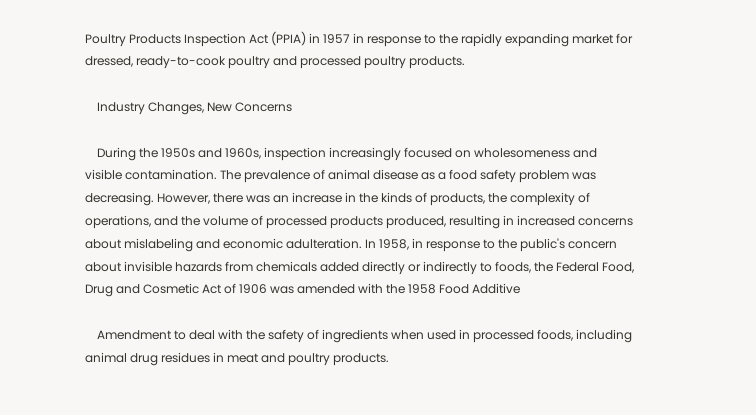Poultry Products Inspection Act (PPIA) in 1957 in response to the rapidly expanding market for dressed, ready-to-cook poultry and processed poultry products.

    Industry Changes, New Concerns

    During the 1950s and 1960s, inspection increasingly focused on wholesomeness and visible contamination. The prevalence of animal disease as a food safety problem was decreasing. However, there was an increase in the kinds of products, the complexity of operations, and the volume of processed products produced, resulting in increased concerns about mislabeling and economic adulteration. In 1958, in response to the public's concern about invisible hazards from chemicals added directly or indirectly to foods, the Federal Food, Drug and Cosmetic Act of 1906 was amended with the 1958 Food Additive

    Amendment to deal with the safety of ingredients when used in processed foods, including animal drug residues in meat and poultry products.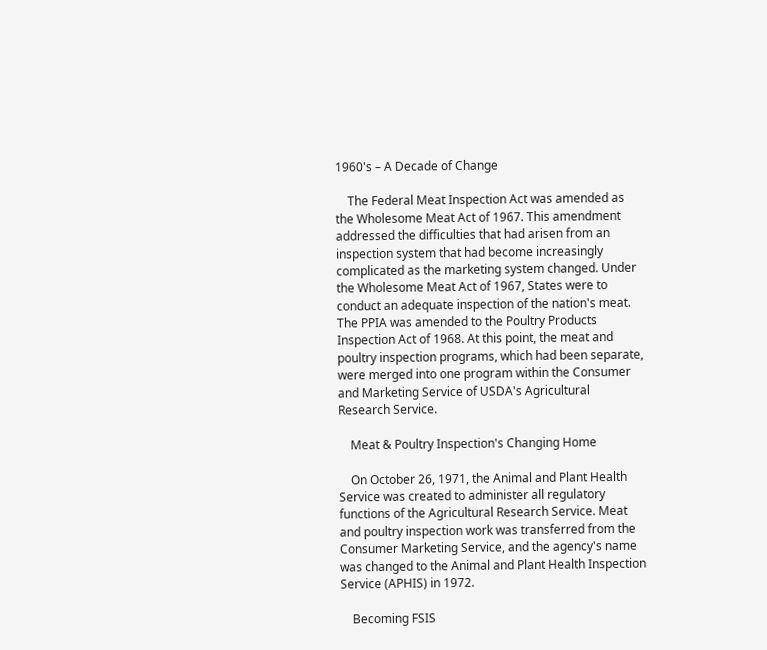1960's – A Decade of Change

    The Federal Meat Inspection Act was amended as the Wholesome Meat Act of 1967. This amendment addressed the difficulties that had arisen from an inspection system that had become increasingly complicated as the marketing system changed. Under the Wholesome Meat Act of 1967, States were to conduct an adequate inspection of the nation's meat. The PPIA was amended to the Poultry Products Inspection Act of 1968. At this point, the meat and poultry inspection programs, which had been separate, were merged into one program within the Consumer and Marketing Service of USDA's Agricultural Research Service.

    Meat & Poultry Inspection's Changing Home

    On October 26, 1971, the Animal and Plant Health Service was created to administer all regulatory functions of the Agricultural Research Service. Meat and poultry inspection work was transferred from the Consumer Marketing Service, and the agency's name was changed to the Animal and Plant Health Inspection Service (APHIS) in 1972.

    Becoming FSIS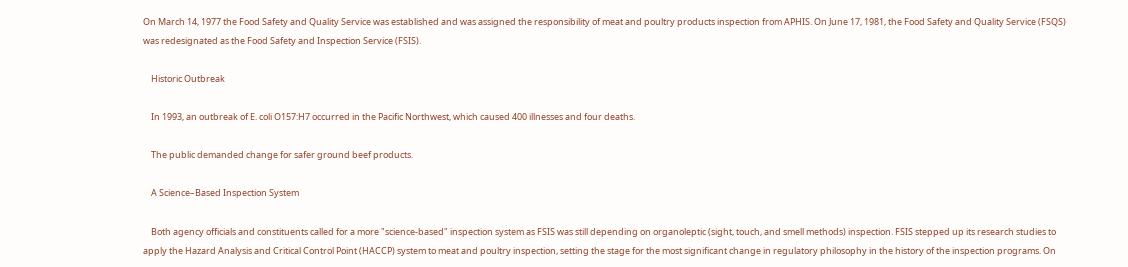On March 14, 1977 the Food Safety and Quality Service was established and was assigned the responsibility of meat and poultry products inspection from APHIS. On June 17, 1981, the Food Safety and Quality Service (FSQS) was redesignated as the Food Safety and Inspection Service (FSIS).

    Historic Outbreak

    In 1993, an outbreak of E. coli O157:H7 occurred in the Pacific Northwest, which caused 400 illnesses and four deaths.

    The public demanded change for safer ground beef products.

    A Science–Based Inspection System

    Both agency officials and constituents called for a more "science-based" inspection system as FSIS was still depending on organoleptic (sight, touch, and smell methods) inspection. FSIS stepped up its research studies to apply the Hazard Analysis and Critical Control Point (HACCP) system to meat and poultry inspection, setting the stage for the most significant change in regulatory philosophy in the history of the inspection programs. On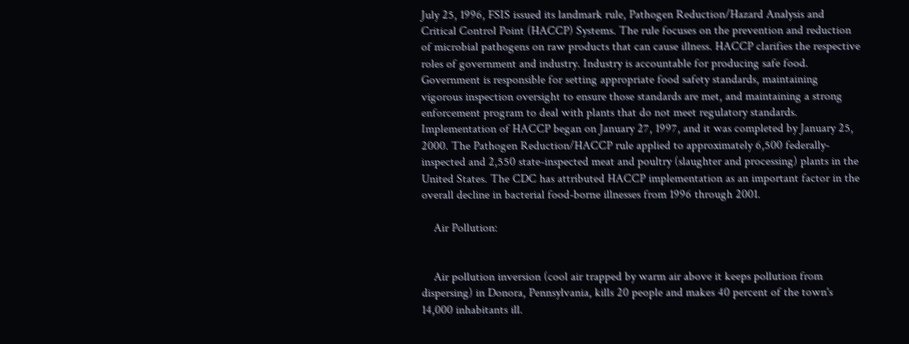July 25, 1996, FSIS issued its landmark rule, Pathogen Reduction/Hazard Analysis and Critical Control Point (HACCP) Systems. The rule focuses on the prevention and reduction of microbial pathogens on raw products that can cause illness. HACCP clarifies the respective roles of government and industry. Industry is accountable for producing safe food. Government is responsible for setting appropriate food safety standards, maintaining vigorous inspection oversight to ensure those standards are met, and maintaining a strong enforcement program to deal with plants that do not meet regulatory standards. Implementation of HACCP began on January 27, 1997, and it was completed by January 25, 2000. The Pathogen Reduction/HACCP rule applied to approximately 6,500 federally-inspected and 2,550 state-inspected meat and poultry (slaughter and processing) plants in the United States. The CDC has attributed HACCP implementation as an important factor in the overall decline in bacterial food-borne illnesses from 1996 through 2001.

    Air Pollution:


    Air pollution inversion (cool air trapped by warm air above it keeps pollution from dispersing) in Donora, Pennsylvania, kills 20 people and makes 40 percent of the town's 14,000 inhabitants ill.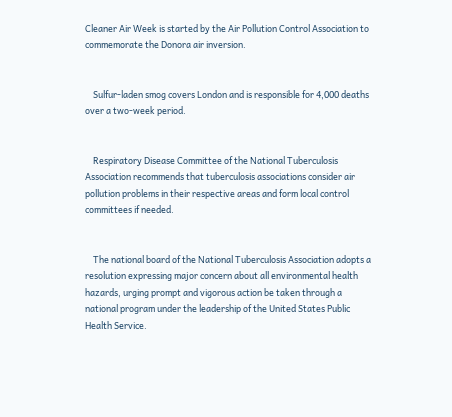Cleaner Air Week is started by the Air Pollution Control Association to commemorate the Donora air inversion.


    Sulfur-laden smog covers London and is responsible for 4,000 deaths over a two-week period.


    Respiratory Disease Committee of the National Tuberculosis Association recommends that tuberculosis associations consider air pollution problems in their respective areas and form local control committees if needed.


    The national board of the National Tuberculosis Association adopts a resolution expressing major concern about all environmental health hazards, urging prompt and vigorous action be taken through a national program under the leadership of the United States Public Health Service.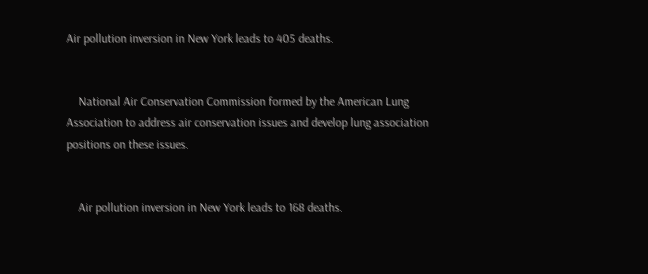Air pollution inversion in New York leads to 405 deaths.


    National Air Conservation Commission formed by the American Lung Association to address air conservation issues and develop lung association positions on these issues.


    Air pollution inversion in New York leads to 168 deaths.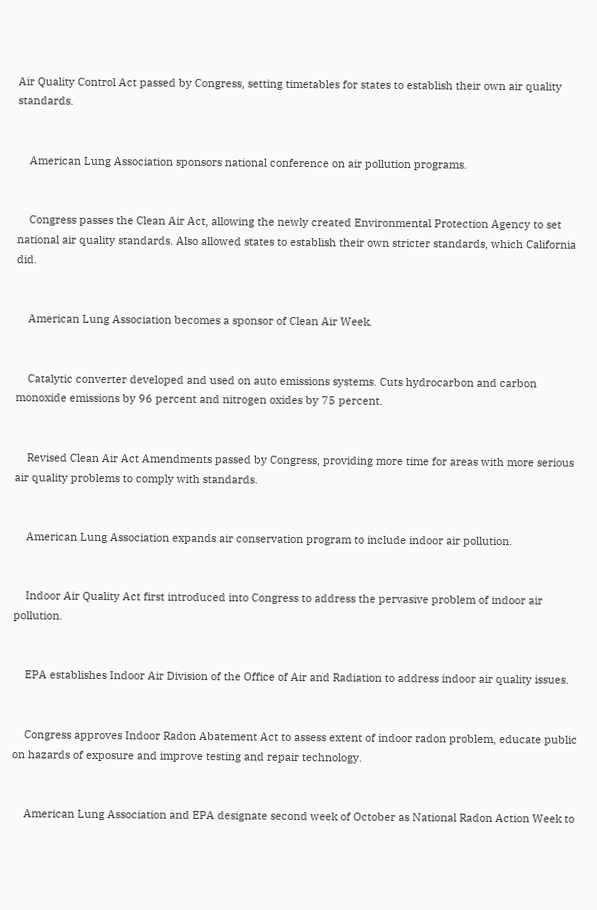Air Quality Control Act passed by Congress, setting timetables for states to establish their own air quality standards.


    American Lung Association sponsors national conference on air pollution programs.


    Congress passes the Clean Air Act, allowing the newly created Environmental Protection Agency to set national air quality standards. Also allowed states to establish their own stricter standards, which California did.


    American Lung Association becomes a sponsor of Clean Air Week.


    Catalytic converter developed and used on auto emissions systems. Cuts hydrocarbon and carbon monoxide emissions by 96 percent and nitrogen oxides by 75 percent.


    Revised Clean Air Act Amendments passed by Congress, providing more time for areas with more serious air quality problems to comply with standards.


    American Lung Association expands air conservation program to include indoor air pollution.


    Indoor Air Quality Act first introduced into Congress to address the pervasive problem of indoor air pollution.


    EPA establishes Indoor Air Division of the Office of Air and Radiation to address indoor air quality issues.


    Congress approves Indoor Radon Abatement Act to assess extent of indoor radon problem, educate public on hazards of exposure and improve testing and repair technology.


    American Lung Association and EPA designate second week of October as National Radon Action Week to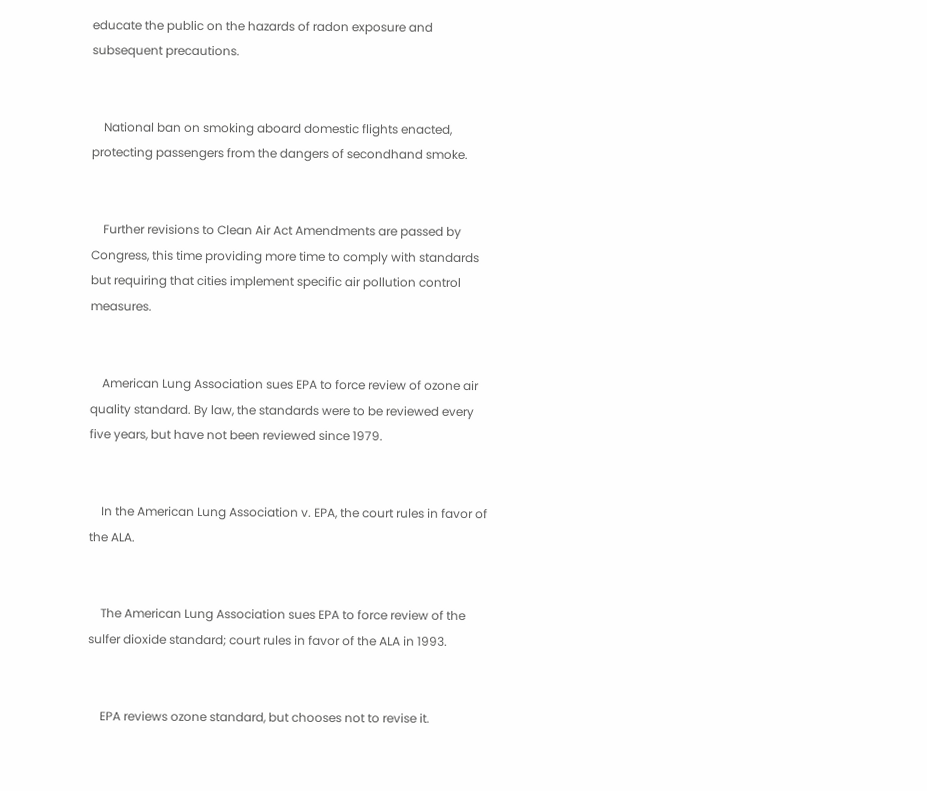educate the public on the hazards of radon exposure and subsequent precautions.


    National ban on smoking aboard domestic flights enacted, protecting passengers from the dangers of secondhand smoke.


    Further revisions to Clean Air Act Amendments are passed by Congress, this time providing more time to comply with standards but requiring that cities implement specific air pollution control measures.


    American Lung Association sues EPA to force review of ozone air quality standard. By law, the standards were to be reviewed every five years, but have not been reviewed since 1979.


    In the American Lung Association v. EPA, the court rules in favor of the ALA.


    The American Lung Association sues EPA to force review of the sulfer dioxide standard; court rules in favor of the ALA in 1993.


    EPA reviews ozone standard, but chooses not to revise it.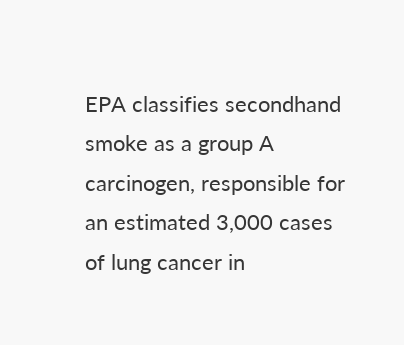EPA classifies secondhand smoke as a group A carcinogen, responsible for an estimated 3,000 cases of lung cancer in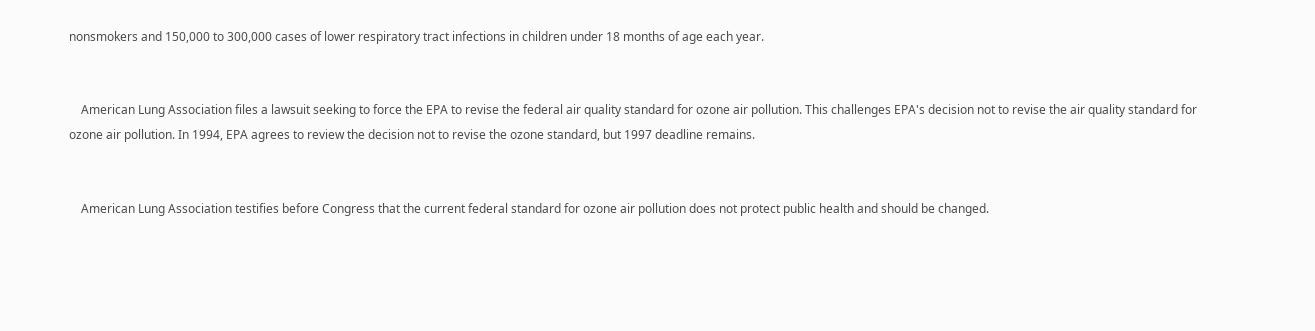nonsmokers and 150,000 to 300,000 cases of lower respiratory tract infections in children under 18 months of age each year.


    American Lung Association files a lawsuit seeking to force the EPA to revise the federal air quality standard for ozone air pollution. This challenges EPA's decision not to revise the air quality standard for ozone air pollution. In 1994, EPA agrees to review the decision not to revise the ozone standard, but 1997 deadline remains.


    American Lung Association testifies before Congress that the current federal standard for ozone air pollution does not protect public health and should be changed.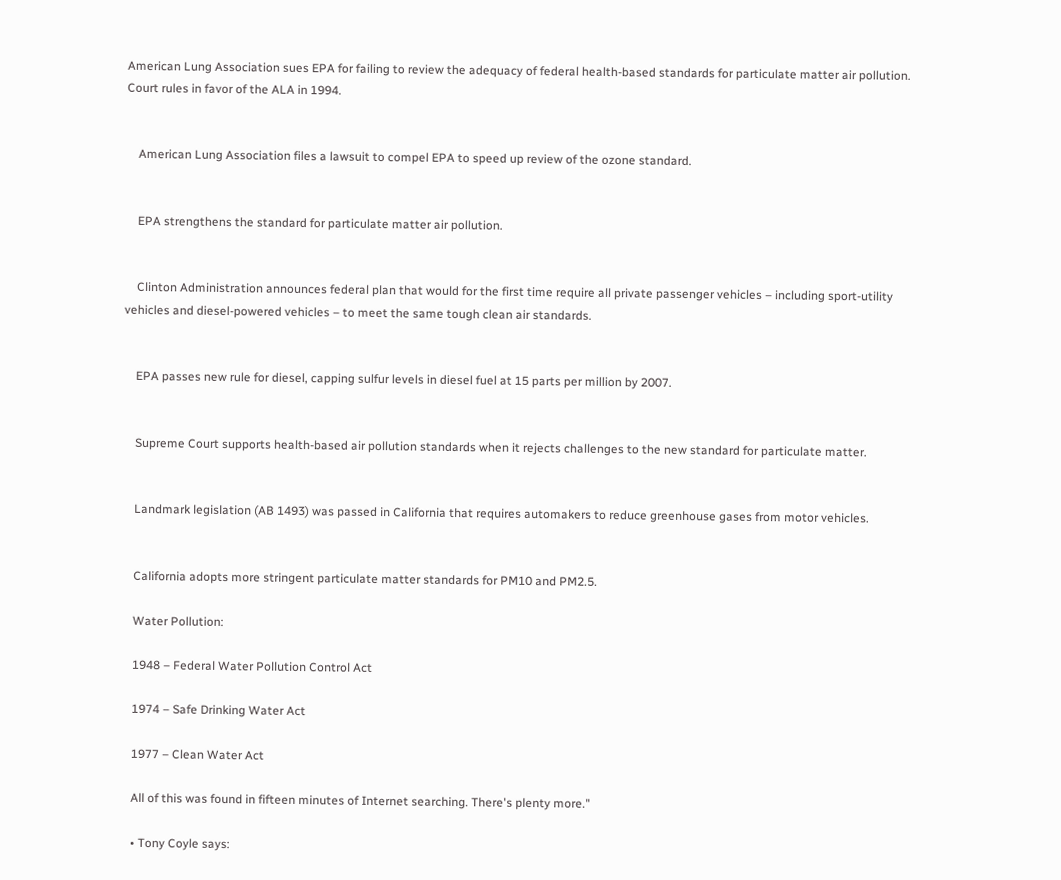American Lung Association sues EPA for failing to review the adequacy of federal health-based standards for particulate matter air pollution. Court rules in favor of the ALA in 1994.


    American Lung Association files a lawsuit to compel EPA to speed up review of the ozone standard.


    EPA strengthens the standard for particulate matter air pollution.


    Clinton Administration announces federal plan that would for the first time require all private passenger vehicles – including sport-utility vehicles and diesel-powered vehicles – to meet the same tough clean air standards.


    EPA passes new rule for diesel, capping sulfur levels in diesel fuel at 15 parts per million by 2007.


    Supreme Court supports health-based air pollution standards when it rejects challenges to the new standard for particulate matter.


    Landmark legislation (AB 1493) was passed in California that requires automakers to reduce greenhouse gases from motor vehicles.


    California adopts more stringent particulate matter standards for PM10 and PM2.5.

    Water Pollution:

    1948 – Federal Water Pollution Control Act

    1974 – Safe Drinking Water Act

    1977 – Clean Water Act

    All of this was found in fifteen minutes of Internet searching. There's plenty more."

    • Tony Coyle says: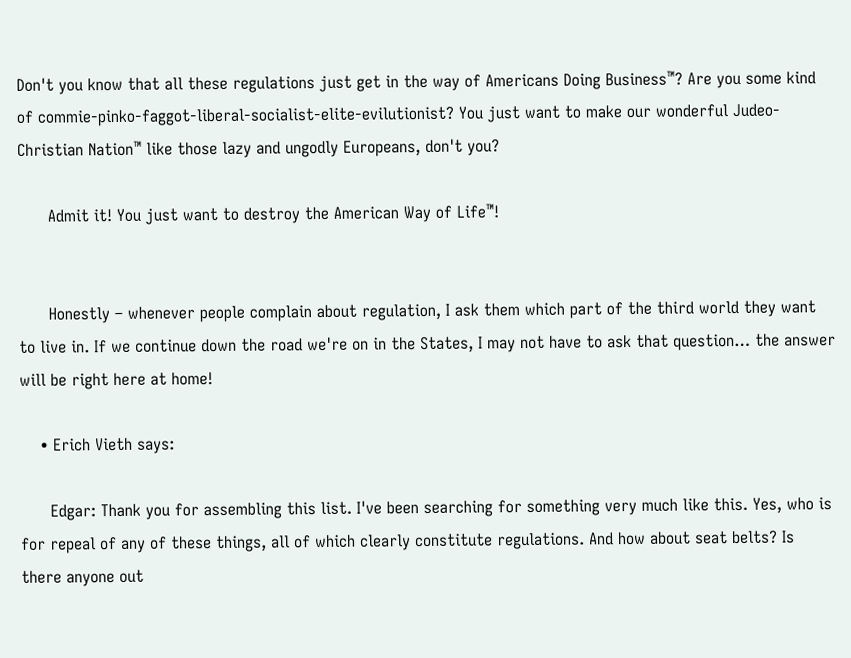Don't you know that all these regulations just get in the way of Americans Doing Business™? Are you some kind of commie-pinko-faggot-liberal-socialist-elite-evilutionist? You just want to make our wonderful Judeo-Christian Nation™ like those lazy and ungodly Europeans, don't you?

      Admit it! You just want to destroy the American Way of Life™!


      Honestly – whenever people complain about regulation, I ask them which part of the third world they want to live in. If we continue down the road we're on in the States, I may not have to ask that question… the answer will be right here at home!

    • Erich Vieth says:

      Edgar: Thank you for assembling this list. I've been searching for something very much like this. Yes, who is for repeal of any of these things, all of which clearly constitute regulations. And how about seat belts? Is there anyone out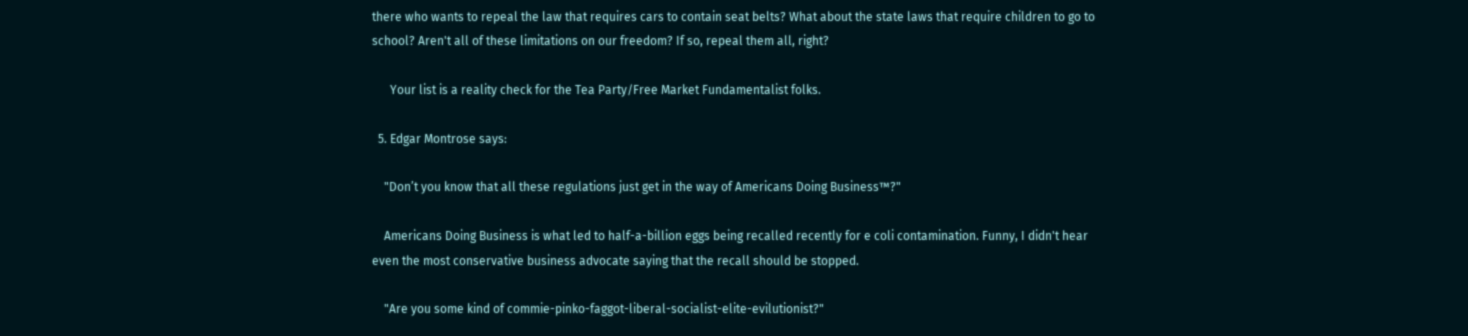there who wants to repeal the law that requires cars to contain seat belts? What about the state laws that require children to go to school? Aren't all of these limitations on our freedom? If so, repeal them all, right?

      Your list is a reality check for the Tea Party/Free Market Fundamentalist folks.

  5. Edgar Montrose says:

    "Don’t you know that all these regulations just get in the way of Americans Doing Business™?"

    Americans Doing Business is what led to half-a-billion eggs being recalled recently for e coli contamination. Funny, I didn't hear even the most conservative business advocate saying that the recall should be stopped.

    "Are you some kind of commie-pinko-faggot-liberal-socialist-elite-evilutionist?"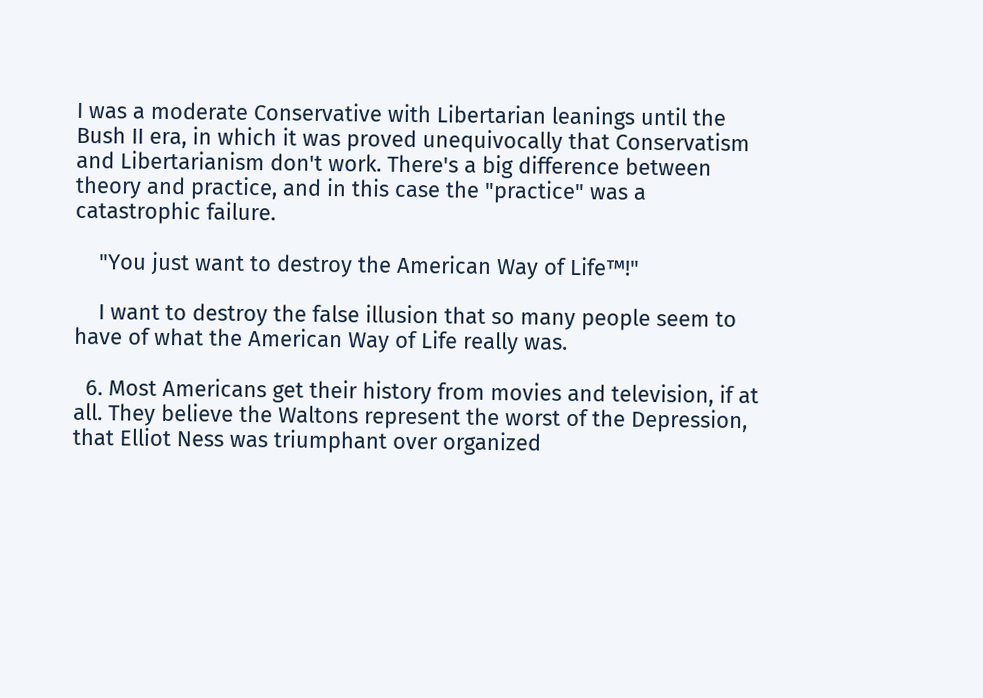I was a moderate Conservative with Libertarian leanings until the Bush II era, in which it was proved unequivocally that Conservatism and Libertarianism don't work. There's a big difference between theory and practice, and in this case the "practice" was a catastrophic failure.

    "You just want to destroy the American Way of Life™!"

    I want to destroy the false illusion that so many people seem to have of what the American Way of Life really was.

  6. Most Americans get their history from movies and television, if at all. They believe the Waltons represent the worst of the Depression, that Elliot Ness was triumphant over organized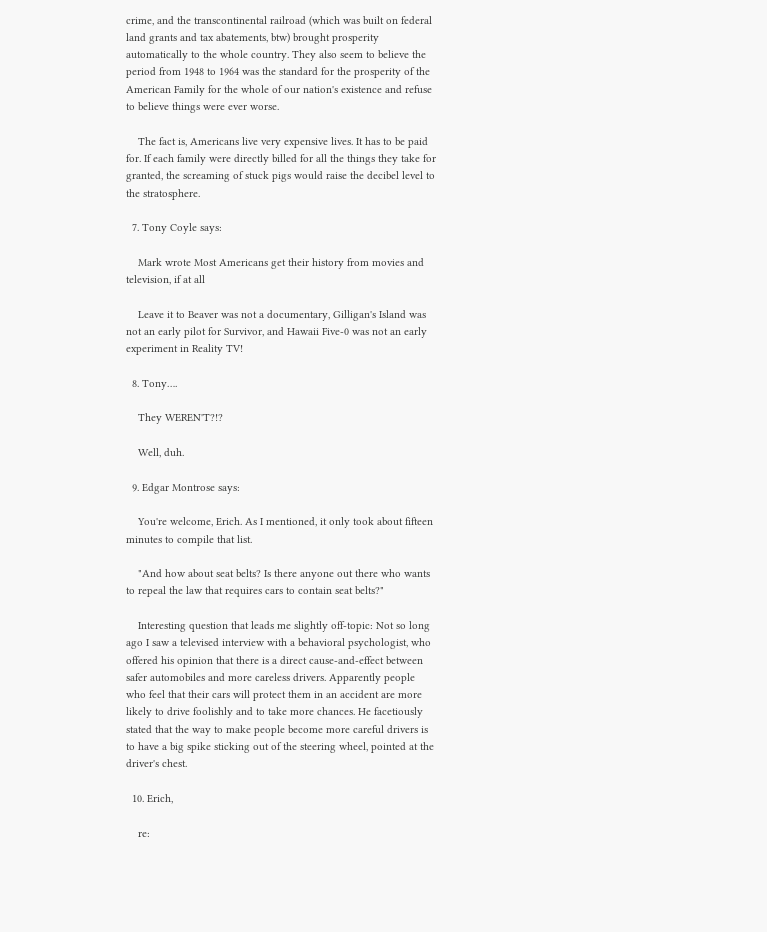crime, and the transcontinental railroad (which was built on federal land grants and tax abatements, btw) brought prosperity automatically to the whole country. They also seem to believe the period from 1948 to 1964 was the standard for the prosperity of the American Family for the whole of our nation's existence and refuse to believe things were ever worse.

    The fact is, Americans live very expensive lives. It has to be paid for. If each family were directly billed for all the things they take for granted, the screaming of stuck pigs would raise the decibel level to the stratosphere.

  7. Tony Coyle says:

    Mark wrote Most Americans get their history from movies and television, if at all

    Leave it to Beaver was not a documentary, Gilligan's Island was not an early pilot for Survivor, and Hawaii Five-0 was not an early experiment in Reality TV!

  8. Tony….

    They WEREN'T?!?

    Well, duh.

  9. Edgar Montrose says:

    You're welcome, Erich. As I mentioned, it only took about fifteen minutes to compile that list.

    "And how about seat belts? Is there anyone out there who wants to repeal the law that requires cars to contain seat belts?"

    Interesting question that leads me slightly off-topic: Not so long ago I saw a televised interview with a behavioral psychologist, who offered his opinion that there is a direct cause-and-effect between safer automobiles and more careless drivers. Apparently people who feel that their cars will protect them in an accident are more likely to drive foolishly and to take more chances. He facetiously stated that the way to make people become more careful drivers is to have a big spike sticking out of the steering wheel, pointed at the driver's chest.

  10. Erich,

    re: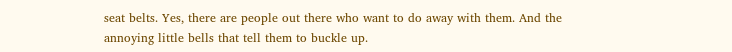seat belts. Yes, there are people out there who want to do away with them. And the annoying little bells that tell them to buckle up.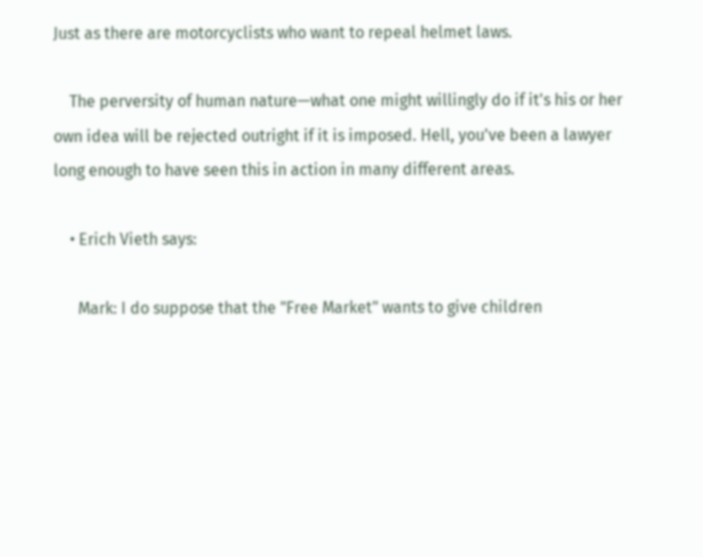Just as there are motorcyclists who want to repeal helmet laws.

    The perversity of human nature—what one might willingly do if it's his or her own idea will be rejected outright if it is imposed. Hell, you've been a lawyer long enough to have seen this in action in many different areas.

    • Erich Vieth says:

      Mark: I do suppose that the "Free Market" wants to give children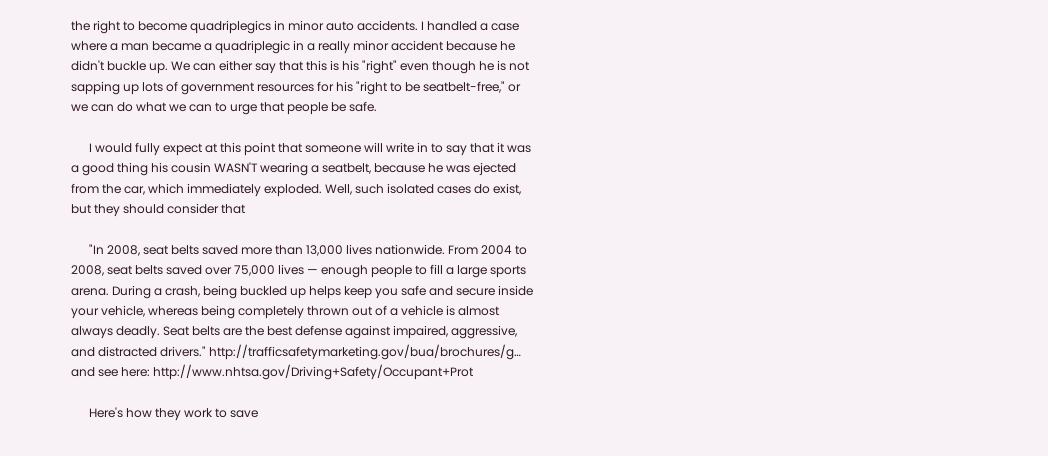the right to become quadriplegics in minor auto accidents. I handled a case where a man became a quadriplegic in a really minor accident because he didn't buckle up. We can either say that this is his "right" even though he is not sapping up lots of government resources for his "right to be seatbelt-free," or we can do what we can to urge that people be safe.

      I would fully expect at this point that someone will write in to say that it was a good thing his cousin WASN'T wearing a seatbelt, because he was ejected from the car, which immediately exploded. Well, such isolated cases do exist, but they should consider that

      "In 2008, seat belts saved more than 13,000 lives nationwide. From 2004 to 2008, seat belts saved over 75,000 lives — enough people to fill a large sports arena. During a crash, being buckled up helps keep you safe and secure inside your vehicle, whereas being completely thrown out of a vehicle is almost always deadly. Seat belts are the best defense against impaired, aggressive, and distracted drivers." http://trafficsafetymarketing.gov/bua/brochures/g… and see here: http://www.nhtsa.gov/Driving+Safety/Occupant+Prot

      Here's how they work to save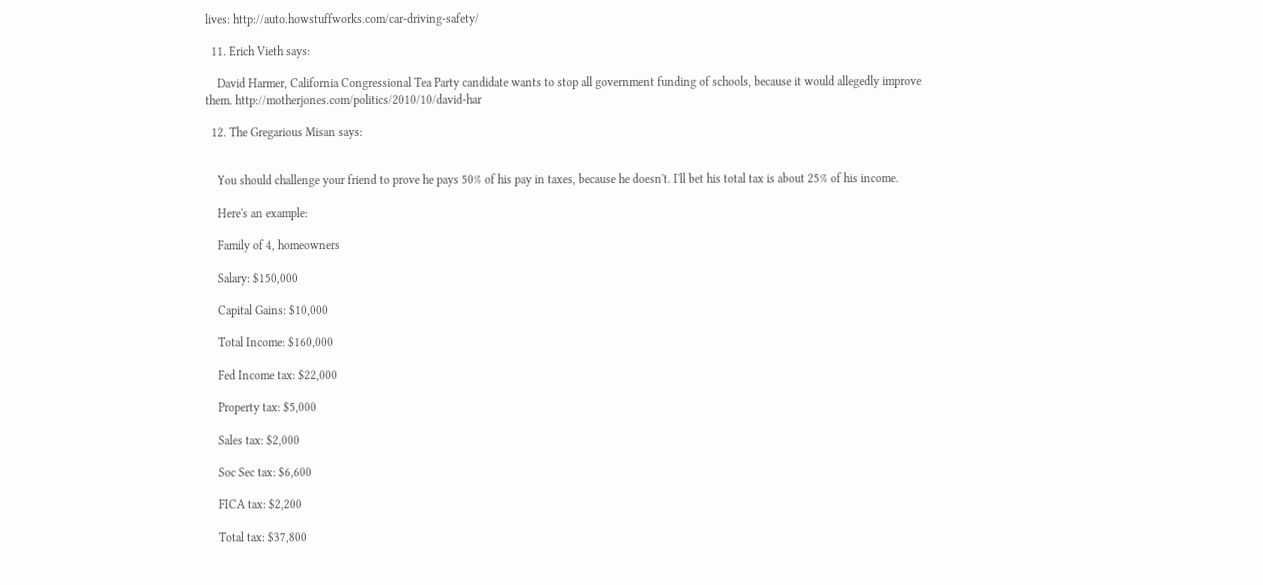lives: http://auto.howstuffworks.com/car-driving-safety/

  11. Erich Vieth says:

    David Harmer, California Congressional Tea Party candidate wants to stop all government funding of schools, because it would allegedly improve them. http://motherjones.com/politics/2010/10/david-har

  12. The Gregarious Misan says:


    You should challenge your friend to prove he pays 50% of his pay in taxes, because he doesn't. I'll bet his total tax is about 25% of his income.

    Here's an example:

    Family of 4, homeowners

    Salary: $150,000

    Capital Gains: $10,000

    Total Income: $160,000

    Fed Income tax: $22,000

    Property tax: $5,000

    Sales tax: $2,000

    Soc Sec tax: $6,600

    FICA tax: $2,200

    Total tax: $37,800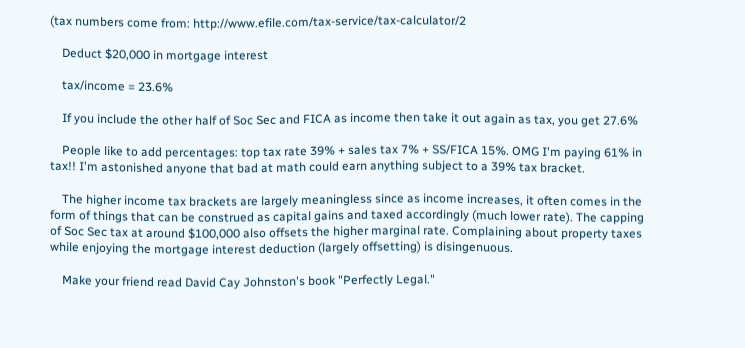(tax numbers come from: http://www.efile.com/tax-service/tax-calculator/2

    Deduct $20,000 in mortgage interest

    tax/income = 23.6%

    If you include the other half of Soc Sec and FICA as income then take it out again as tax, you get 27.6%

    People like to add percentages: top tax rate 39% + sales tax 7% + SS/FICA 15%. OMG I'm paying 61% in tax!! I'm astonished anyone that bad at math could earn anything subject to a 39% tax bracket.

    The higher income tax brackets are largely meaningless since as income increases, it often comes in the form of things that can be construed as capital gains and taxed accordingly (much lower rate). The capping of Soc Sec tax at around $100,000 also offsets the higher marginal rate. Complaining about property taxes while enjoying the mortgage interest deduction (largely offsetting) is disingenuous.

    Make your friend read David Cay Johnston's book "Perfectly Legal."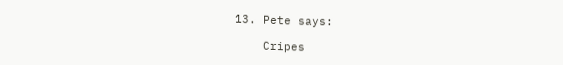13. Pete says:

    Cripes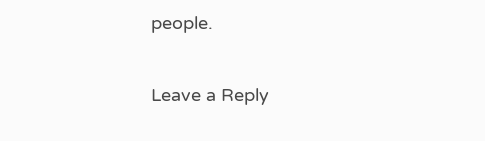people.

Leave a Reply